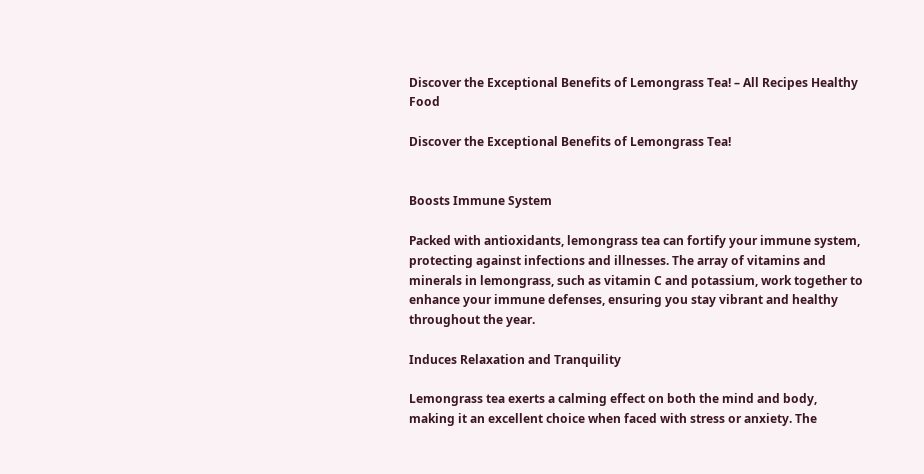Discover the Exceptional Benefits of Lemongrass Tea! – All Recipes Healthy Food

Discover the Exceptional Benefits of Lemongrass Tea!


Boosts Immune System

Packed with antioxidants, lemongrass tea can fortify your immune system, protecting against infections and illnesses. The array of vitamins and minerals in lemongrass, such as vitamin C and potassium, work together to enhance your immune defenses, ensuring you stay vibrant and healthy throughout the year.

Induces Relaxation and Tranquility

Lemongrass tea exerts a calming effect on both the mind and body, making it an excellent choice when faced with stress or anxiety. The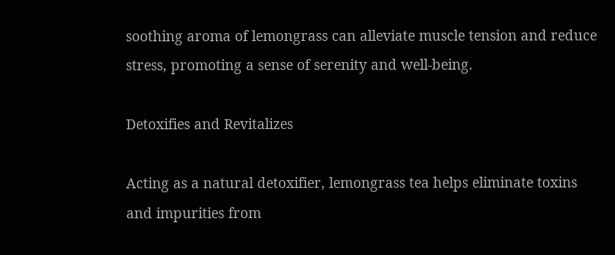soothing aroma of lemongrass can alleviate muscle tension and reduce stress, promoting a sense of serenity and well-being.

Detoxifies and Revitalizes

Acting as a natural detoxifier, lemongrass tea helps eliminate toxins and impurities from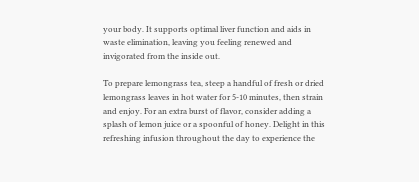your body. It supports optimal liver function and aids in waste elimination, leaving you feeling renewed and invigorated from the inside out.

To prepare lemongrass tea, steep a handful of fresh or dried
lemongrass leaves in hot water for 5-10 minutes, then strain and enjoy. For an extra burst of flavor, consider adding a splash of lemon juice or a spoonful of honey. Delight in this refreshing infusion throughout the day to experience the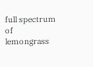full spectrum of lemongrass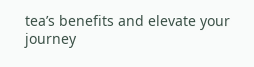tea’s benefits and elevate your journey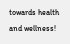towards health and wellness!